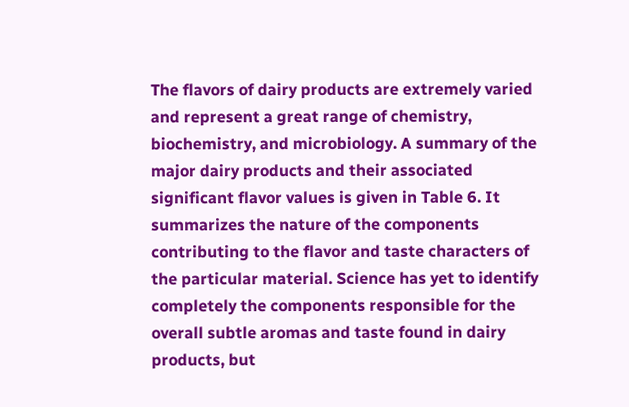The flavors of dairy products are extremely varied and represent a great range of chemistry, biochemistry, and microbiology. A summary of the major dairy products and their associated significant flavor values is given in Table 6. It summarizes the nature of the components contributing to the flavor and taste characters of the particular material. Science has yet to identify completely the components responsible for the overall subtle aromas and taste found in dairy products, but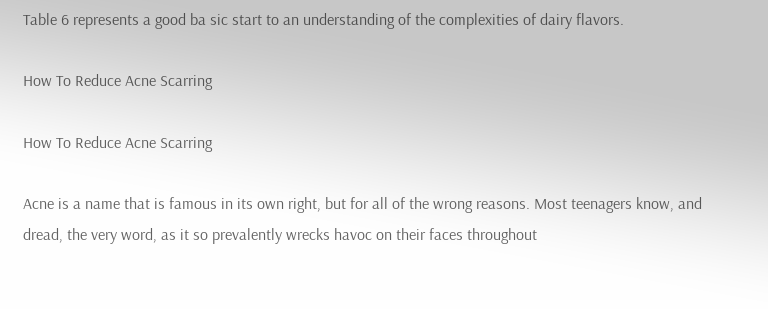Table 6 represents a good ba sic start to an understanding of the complexities of dairy flavors.

How To Reduce Acne Scarring

How To Reduce Acne Scarring

Acne is a name that is famous in its own right, but for all of the wrong reasons. Most teenagers know, and dread, the very word, as it so prevalently wrecks havoc on their faces throughout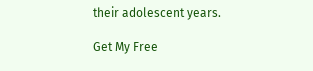their adolescent years.

Get My Free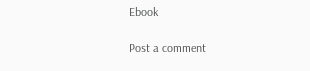Ebook

Post a comment